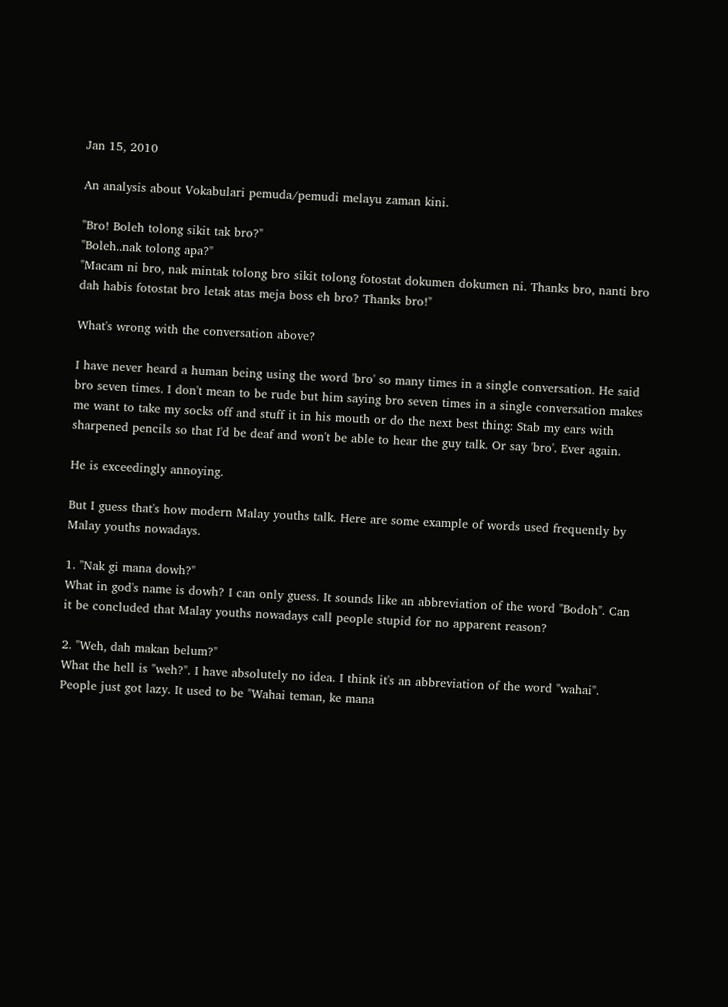Jan 15, 2010

An analysis about Vokabulari pemuda/pemudi melayu zaman kini.

"Bro! Boleh tolong sikit tak bro?"
"Boleh..nak tolong apa?"
"Macam ni bro, nak mintak tolong bro sikit tolong fotostat dokumen dokumen ni. Thanks bro, nanti bro dah habis fotostat bro letak atas meja boss eh bro? Thanks bro!"

What's wrong with the conversation above?

I have never heard a human being using the word 'bro' so many times in a single conversation. He said bro seven times. I don't mean to be rude but him saying bro seven times in a single conversation makes me want to take my socks off and stuff it in his mouth or do the next best thing: Stab my ears with sharpened pencils so that I'd be deaf and won't be able to hear the guy talk. Or say 'bro'. Ever again.

He is exceedingly annoying.

But I guess that's how modern Malay youths talk. Here are some example of words used frequently by Malay youths nowadays.

1. "Nak gi mana dowh?"
What in god's name is dowh? I can only guess. It sounds like an abbreviation of the word "Bodoh". Can it be concluded that Malay youths nowadays call people stupid for no apparent reason?

2. "Weh, dah makan belum?"
What the hell is "weh?". I have absolutely no idea. I think it's an abbreviation of the word "wahai". People just got lazy. It used to be "Wahai teman, ke mana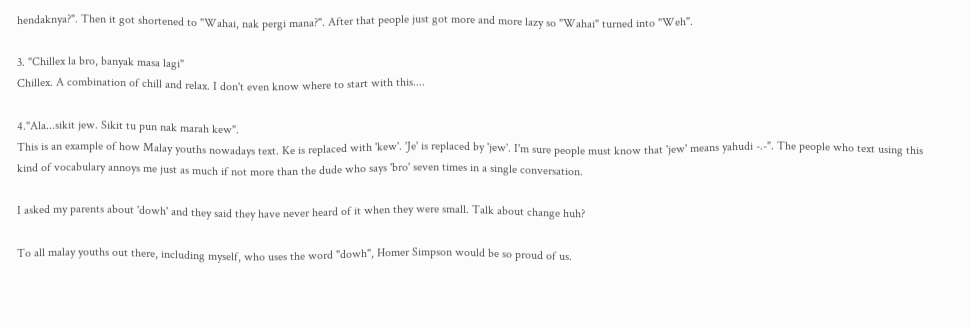hendaknya?". Then it got shortened to "Wahai, nak pergi mana?". After that people just got more and more lazy so "Wahai" turned into "Weh".

3. "Chillex la bro, banyak masa lagi"
Chillex. A combination of chill and relax. I don't even know where to start with this....

4."Ala...sikit jew. Sikit tu pun nak marah kew".
This is an example of how Malay youths nowadays text. Ke is replaced with 'kew'. 'Je' is replaced by 'jew'. I'm sure people must know that 'jew' means yahudi -.-". The people who text using this kind of vocabulary annoys me just as much if not more than the dude who says 'bro' seven times in a single conversation.

I asked my parents about 'dowh' and they said they have never heard of it when they were small. Talk about change huh?

To all malay youths out there, including myself, who uses the word "dowh", Homer Simpson would be so proud of us.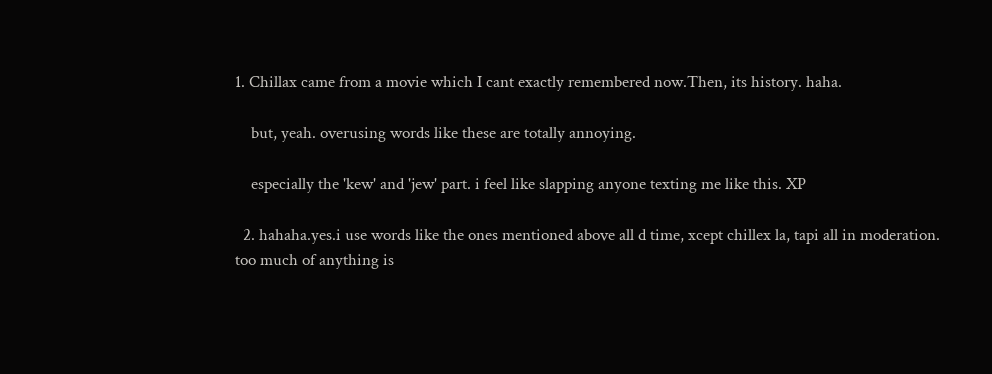1. Chillax came from a movie which I cant exactly remembered now.Then, its history. haha.

    but, yeah. overusing words like these are totally annoying.

    especially the 'kew' and 'jew' part. i feel like slapping anyone texting me like this. XP

  2. hahaha.yes.i use words like the ones mentioned above all d time, xcept chillex la, tapi all in moderation. too much of anything is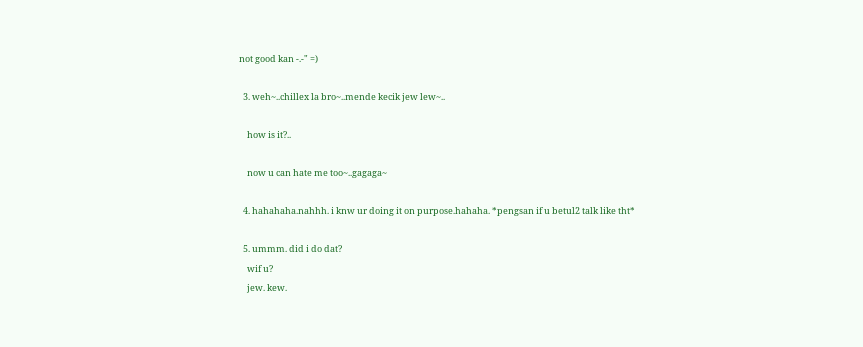not good kan -.-" =)

  3. weh~..chillex la bro~..mende kecik jew lew~..

    how is it?..

    now u can hate me too~..gagaga~

  4. hahahaha.nahhh. i knw ur doing it on purpose.hahaha. *pengsan if u betul2 talk like tht*

  5. ummm. did i do dat?
    wif u?
    jew. kew.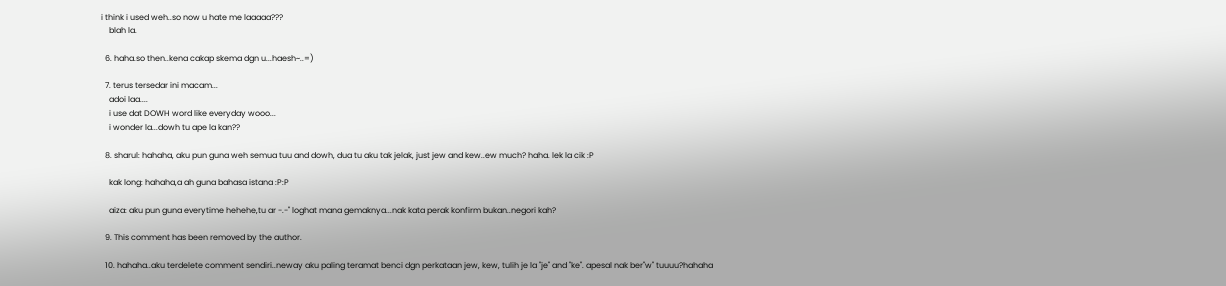i think i used weh..so now u hate me laaaaa???
    blah la.

  6. haha.so then..kena cakap skema dgn u...haesh~..=)

  7. terus tersedar ini macam...
    adoi laa....
    i use dat DOWH word like everyday wooo...
    i wonder la...dowh tu ape la kan??

  8. sharul: hahaha, aku pun guna weh semua tuu and dowh, dua tu aku tak jelak, just jew and kew..ew much? haha. lek la cik :P

    kak long: hahaha,a ah guna bahasa istana :P:P

    aiza: aku pun guna everytime hehehe,tu ar -.-" loghat mana gemaknya...nak kata perak konfirm bukan..negori kah?

  9. This comment has been removed by the author.

  10. hahaha..aku terdelete comment sendiri..neway aku paling teramat benci dgn perkataan jew, kew, tulih je la "je" and "ke". apesal nak ber"w" tuuuu?hahaha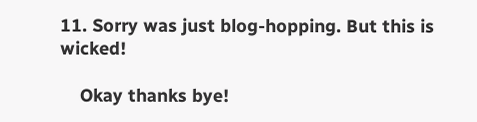11. Sorry was just blog-hopping. But this is wicked!

    Okay thanks bye!